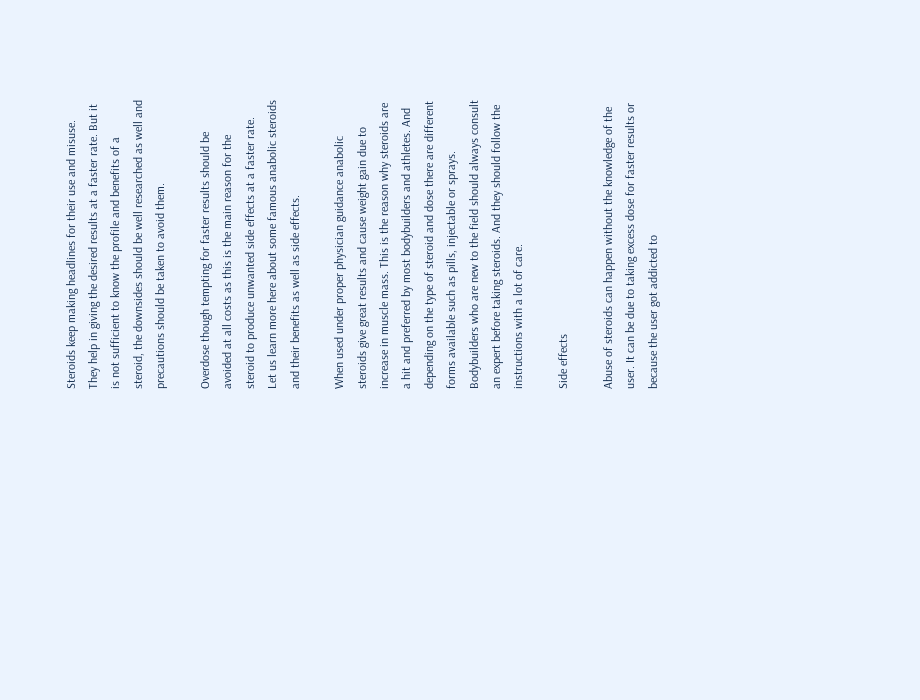Steroids keep making headlines for their use and misuse. They help in giving the desired results at a faster rate. But it is not sufficient to know the profile and benefits of a steroid, the downsides should be well researched as well and precautions should be taken to avoid them.

Overdose though tempting for faster results should be avoided at all costs as this is the main reason for the steroid to produce unwanted side effects at a faster rate. Let us learn more here about some famous anabolic steroids and their benefits as well as side effects.

When used under proper physician guidance anabolic steroids give great results and cause weight gain due to increase in muscle mass. This is the reason why steroids are a hit and preferred by most bodybuilders and athletes. And depending on the type of steroid and dose there are different forms available such as pills, injectable or sprays. Bodybuilders who are new to the field should always consult an expert before taking steroids. And they should follow the instructions with a lot of care.

Side effects

Abuse of steroids can happen without the knowledge of the user. It can be due to taking excess dose for faster results or because the user got addicted to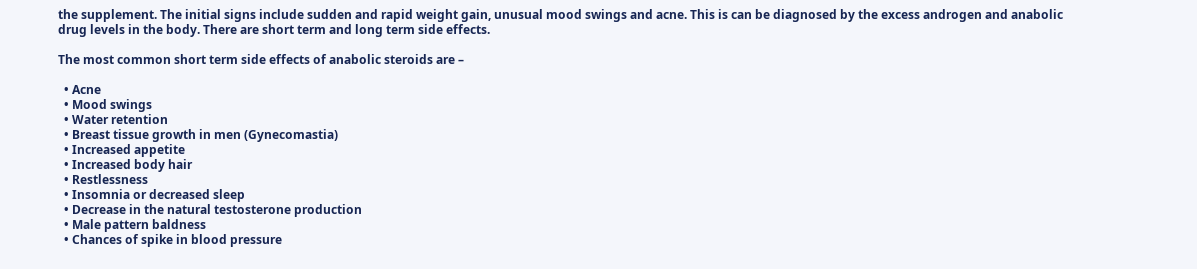the supplement. The initial signs include sudden and rapid weight gain, unusual mood swings and acne. This is can be diagnosed by the excess androgen and anabolic drug levels in the body. There are short term and long term side effects.

The most common short term side effects of anabolic steroids are –

  • Acne
  • Mood swings
  • Water retention
  • Breast tissue growth in men (Gynecomastia)
  • Increased appetite
  • Increased body hair
  • Restlessness
  • Insomnia or decreased sleep
  • Decrease in the natural testosterone production
  • Male pattern baldness
  • Chances of spike in blood pressure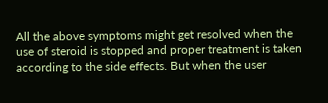All the above symptoms might get resolved when the use of steroid is stopped and proper treatment is taken according to the side effects. But when the user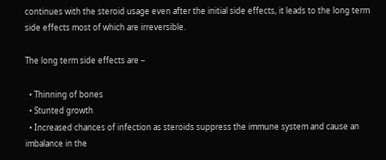continues with the steroid usage even after the initial side effects, it leads to the long term side effects most of which are irreversible.

The long term side effects are –

  • Thinning of bones
  • Stunted growth
  • Increased chances of infection as steroids suppress the immune system and cause an imbalance in the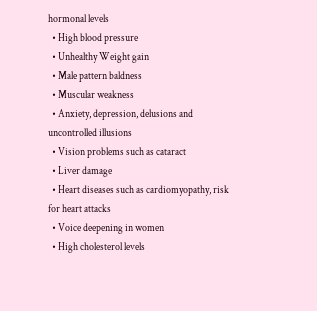hormonal levels
  • High blood pressure
  • Unhealthy Weight gain
  • Male pattern baldness
  • Muscular weakness
  • Anxiety, depression, delusions and uncontrolled illusions
  • Vision problems such as cataract
  • Liver damage
  • Heart diseases such as cardiomyopathy, risk for heart attacks
  • Voice deepening in women
  • High cholesterol levels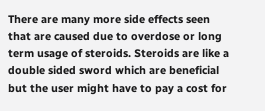There are many more side effects seen that are caused due to overdose or long term usage of steroids. Steroids are like a double sided sword which are beneficial but the user might have to pay a cost for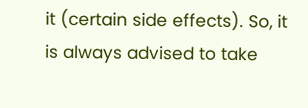it (certain side effects). So, it is always advised to take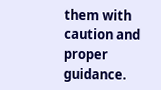them with caution and proper guidance.